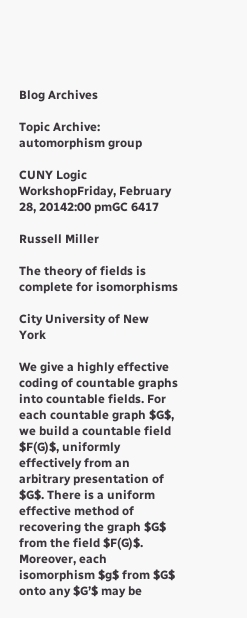Blog Archives

Topic Archive: automorphism group

CUNY Logic WorkshopFriday, February 28, 20142:00 pmGC 6417

Russell Miller

The theory of fields is complete for isomorphisms

City University of New York

We give a highly effective coding of countable graphs into countable fields. For each countable graph $G$, we build a countable field $F(G)$, uniformly effectively from an arbitrary presentation of $G$. There is a uniform effective method of recovering the graph $G$ from the field $F(G)$. Moreover, each isomorphism $g$ from $G$ onto any $G’$ may be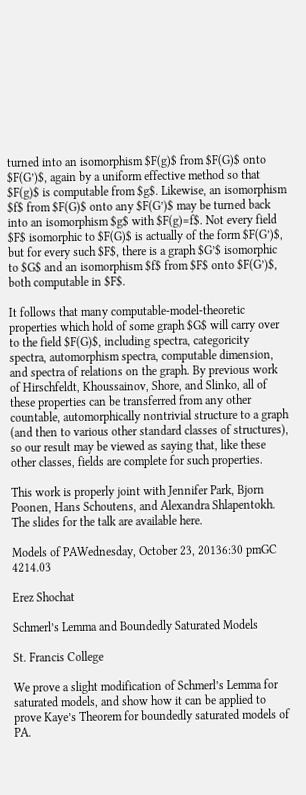turned into an isomorphism $F(g)$ from $F(G)$ onto $F(G’)$, again by a uniform effective method so that $F(g)$ is computable from $g$. Likewise, an isomorphism $f$ from $F(G)$ onto any $F(G’)$ may be turned back into an isomorphism $g$ with $F(g)=f$. Not every field $F$ isomorphic to $F(G)$ is actually of the form $F(G’)$, but for every such $F$, there is a graph $G’$ isomorphic to $G$ and an isomorphism $f$ from $F$ onto $F(G’)$, both computable in $F$.

It follows that many computable-model-theoretic properties which hold of some graph $G$ will carry over to the field $F(G)$, including spectra, categoricity spectra, automorphism spectra, computable dimension, and spectra of relations on the graph. By previous work of Hirschfeldt, Khoussainov, Shore, and Slinko, all of these properties can be transferred from any other countable, automorphically nontrivial structure to a graph (and then to various other standard classes of structures), so our result may be viewed as saying that, like these other classes, fields are complete for such properties.

This work is properly joint with Jennifer Park, Bjorn Poonen, Hans Schoutens, and Alexandra Shlapentokh. The slides for the talk are available here.

Models of PAWednesday, October 23, 20136:30 pmGC 4214.03

Erez Shochat

Schmerl’s Lemma and Boundedly Saturated Models

St. Francis College

We prove a slight modification of Schmerl’s Lemma for saturated models, and show how it can be applied to prove Kaye’s Theorem for boundedly saturated models of PA.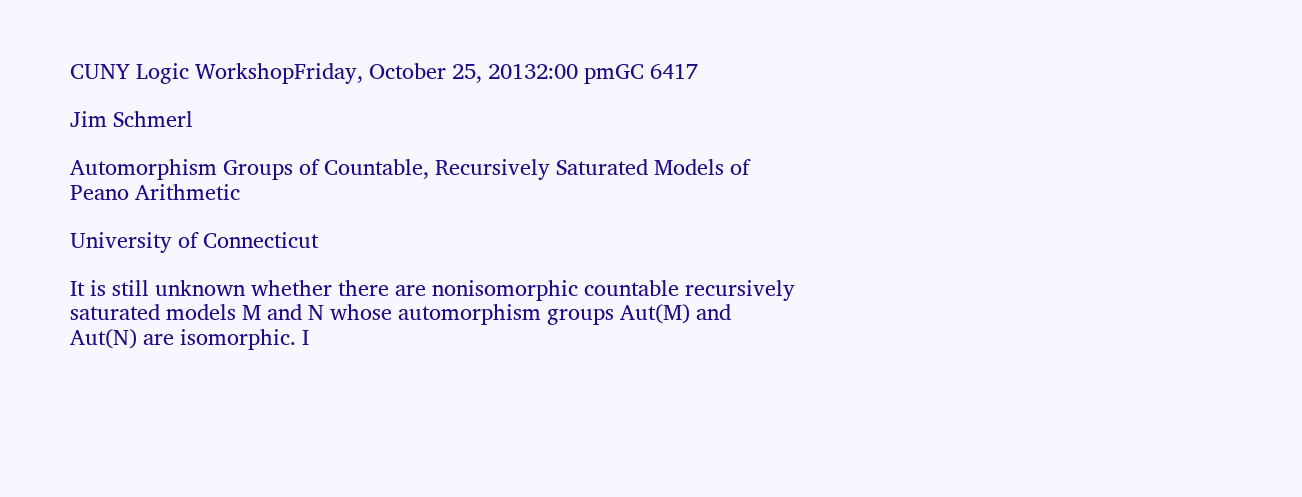CUNY Logic WorkshopFriday, October 25, 20132:00 pmGC 6417

Jim Schmerl

Automorphism Groups of Countable, Recursively Saturated Models of Peano Arithmetic

University of Connecticut

It is still unknown whether there are nonisomorphic countable recursively saturated models M and N whose automorphism groups Aut(M) and Aut(N) are isomorphic. I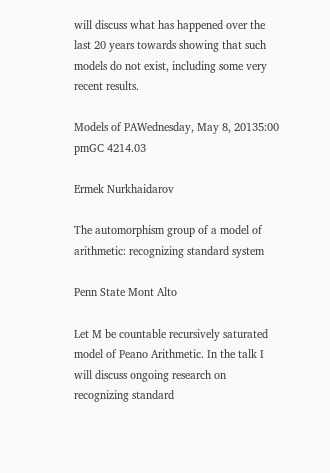will discuss what has happened over the last 20 years towards showing that such models do not exist, including some very recent results.

Models of PAWednesday, May 8, 20135:00 pmGC 4214.03

Ermek Nurkhaidarov

The automorphism group of a model of arithmetic: recognizing standard system

Penn State Mont Alto

Let M be countable recursively saturated model of Peano Arithmetic. In the talk I will discuss ongoing research on recognizing standard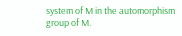system of M in the automorphism group of M.